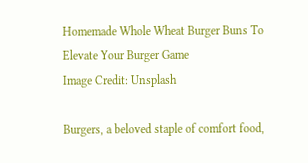Homemade Whole Wheat Burger Buns To Elevate Your Burger Game
Image Credit: Unsplash

Burgers, a beloved staple of comfort food,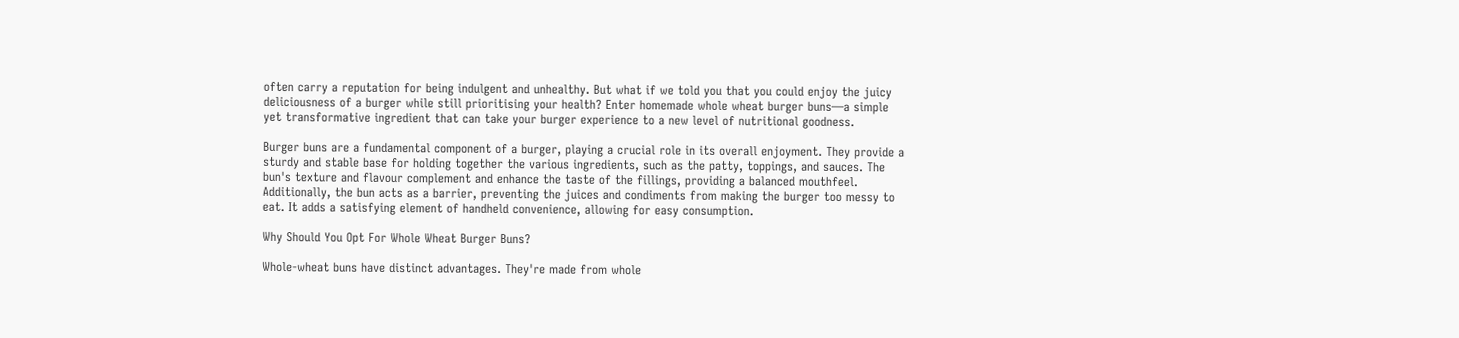often carry a reputation for being indulgent and unhealthy. But what if we told you that you could enjoy the juicy deliciousness of a burger while still prioritising your health? Enter homemade whole wheat burger buns—a simple yet transformative ingredient that can take your burger experience to a new level of nutritional goodness.

Burger buns are a fundamental component of a burger, playing a crucial role in its overall enjoyment. They provide a sturdy and stable base for holding together the various ingredients, such as the patty, toppings, and sauces. The bun's texture and flavour complement and enhance the taste of the fillings, providing a balanced mouthfeel. Additionally, the bun acts as a barrier, preventing the juices and condiments from making the burger too messy to eat. It adds a satisfying element of handheld convenience, allowing for easy consumption.

Why Should You Opt For Whole Wheat Burger Buns?

Whole-wheat buns have distinct advantages. They're made from whole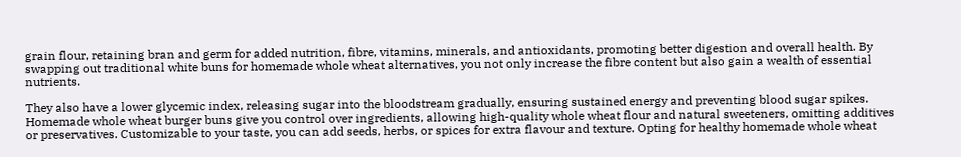grain flour, retaining bran and germ for added nutrition, fibre, vitamins, minerals, and antioxidants, promoting better digestion and overall health. By swapping out traditional white buns for homemade whole wheat alternatives, you not only increase the fibre content but also gain a wealth of essential nutrients.

They also have a lower glycemic index, releasing sugar into the bloodstream gradually, ensuring sustained energy and preventing blood sugar spikes. Homemade whole wheat burger buns give you control over ingredients, allowing high-quality whole wheat flour and natural sweeteners, omitting additives or preservatives. Customizable to your taste, you can add seeds, herbs, or spices for extra flavour and texture. Opting for healthy homemade whole wheat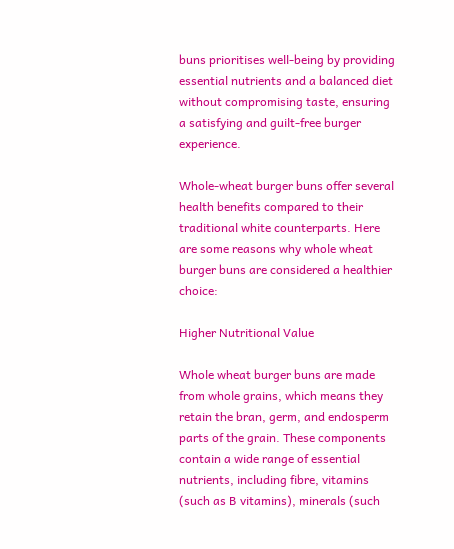buns prioritises well-being by providing essential nutrients and a balanced diet without compromising taste, ensuring a satisfying and guilt-free burger experience.

Whole-wheat burger buns offer several health benefits compared to their traditional white counterparts. Here are some reasons why whole wheat burger buns are considered a healthier choice:

Higher Nutritional Value

Whole wheat burger buns are made from whole grains, which means they retain the bran, germ, and endosperm parts of the grain. These components contain a wide range of essential nutrients, including fibre, vitamins (such as B vitamins), minerals (such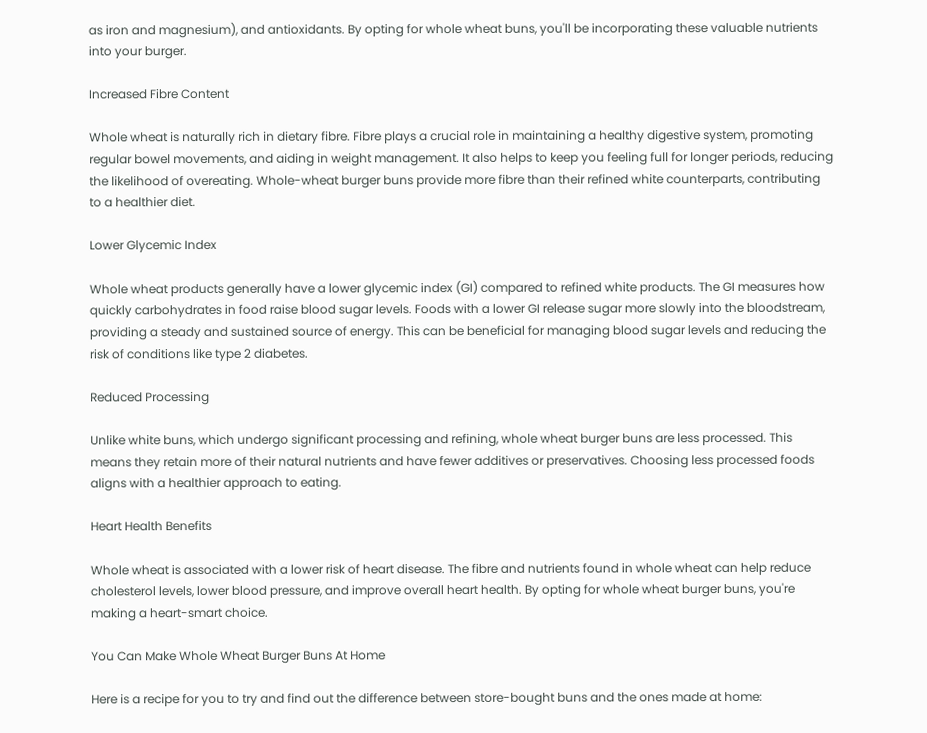as iron and magnesium), and antioxidants. By opting for whole wheat buns, you'll be incorporating these valuable nutrients into your burger.

Increased Fibre Content

Whole wheat is naturally rich in dietary fibre. Fibre plays a crucial role in maintaining a healthy digestive system, promoting regular bowel movements, and aiding in weight management. It also helps to keep you feeling full for longer periods, reducing the likelihood of overeating. Whole-wheat burger buns provide more fibre than their refined white counterparts, contributing to a healthier diet.

Lower Glycemic Index

Whole wheat products generally have a lower glycemic index (GI) compared to refined white products. The GI measures how quickly carbohydrates in food raise blood sugar levels. Foods with a lower GI release sugar more slowly into the bloodstream, providing a steady and sustained source of energy. This can be beneficial for managing blood sugar levels and reducing the risk of conditions like type 2 diabetes.

Reduced Processing

Unlike white buns, which undergo significant processing and refining, whole wheat burger buns are less processed. This means they retain more of their natural nutrients and have fewer additives or preservatives. Choosing less processed foods aligns with a healthier approach to eating.

Heart Health Benefits

Whole wheat is associated with a lower risk of heart disease. The fibre and nutrients found in whole wheat can help reduce cholesterol levels, lower blood pressure, and improve overall heart health. By opting for whole wheat burger buns, you're making a heart-smart choice.

You Can Make Whole Wheat Burger Buns At Home

Here is a recipe for you to try and find out the difference between store-bought buns and the ones made at home: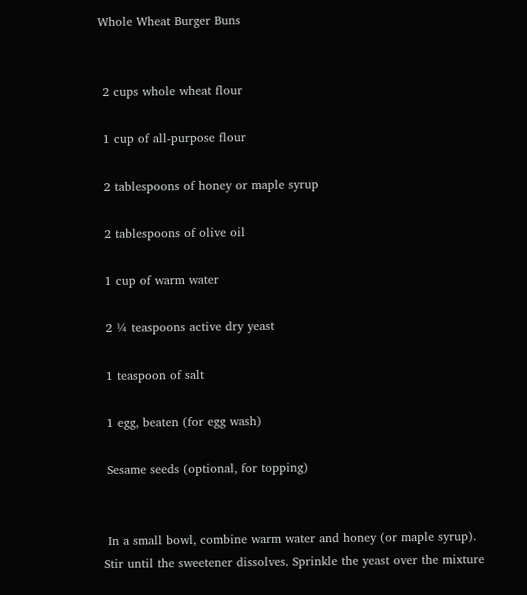Whole Wheat Burger Buns


 2 cups whole wheat flour

 1 cup of all-purpose flour

 2 tablespoons of honey or maple syrup

 2 tablespoons of olive oil

 1 cup of warm water

 2 ¼ teaspoons active dry yeast

 1 teaspoon of salt

 1 egg, beaten (for egg wash)

 Sesame seeds (optional, for topping)


 In a small bowl, combine warm water and honey (or maple syrup). Stir until the sweetener dissolves. Sprinkle the yeast over the mixture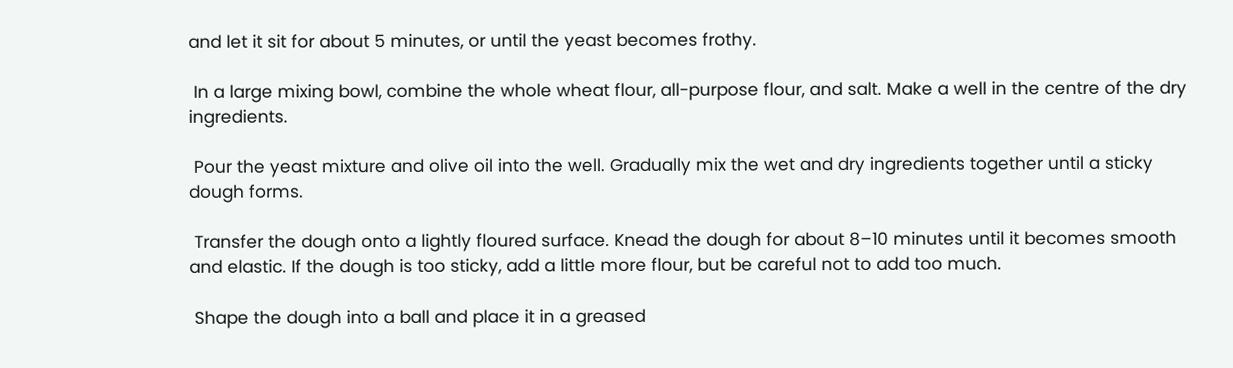and let it sit for about 5 minutes, or until the yeast becomes frothy.

 In a large mixing bowl, combine the whole wheat flour, all-purpose flour, and salt. Make a well in the centre of the dry ingredients.

 Pour the yeast mixture and olive oil into the well. Gradually mix the wet and dry ingredients together until a sticky dough forms.

 Transfer the dough onto a lightly floured surface. Knead the dough for about 8–10 minutes until it becomes smooth and elastic. If the dough is too sticky, add a little more flour, but be careful not to add too much.

 Shape the dough into a ball and place it in a greased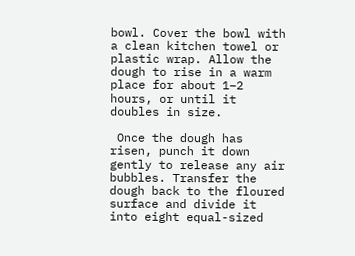bowl. Cover the bowl with a clean kitchen towel or plastic wrap. Allow the dough to rise in a warm place for about 1–2 hours, or until it doubles in size.

 Once the dough has risen, punch it down gently to release any air bubbles. Transfer the dough back to the floured surface and divide it into eight equal-sized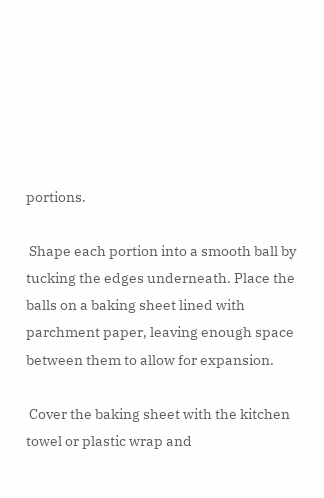portions.

 Shape each portion into a smooth ball by tucking the edges underneath. Place the balls on a baking sheet lined with parchment paper, leaving enough space between them to allow for expansion.

 Cover the baking sheet with the kitchen towel or plastic wrap and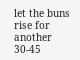let the buns rise for another 30-45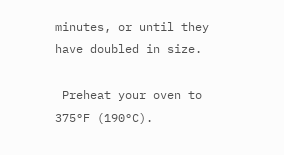minutes, or until they have doubled in size.

 Preheat your oven to 375°F (190°C).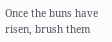Once the buns have risen, brush them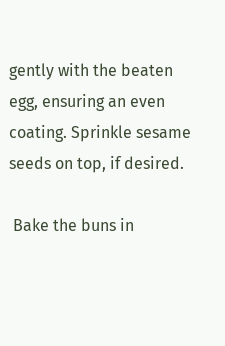gently with the beaten egg, ensuring an even coating. Sprinkle sesame seeds on top, if desired.

 Bake the buns in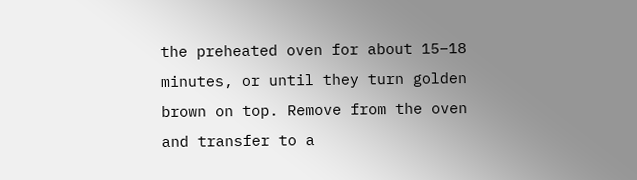the preheated oven for about 15–18 minutes, or until they turn golden brown on top. Remove from the oven and transfer to a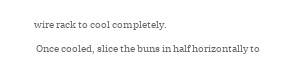wire rack to cool completely.

 Once cooled, slice the buns in half horizontally to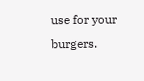use for your burgers.